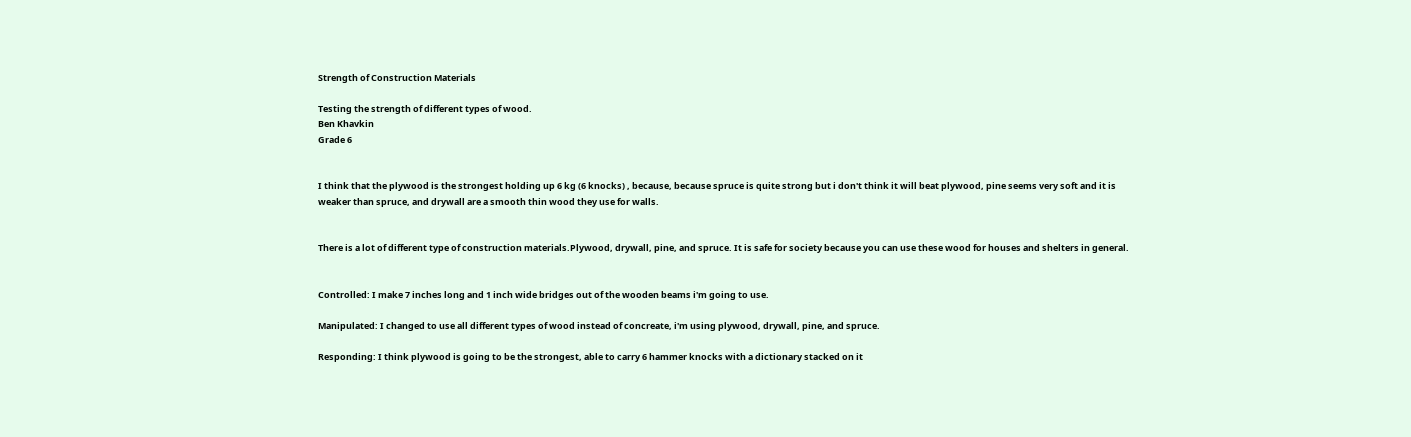Strength of Construction Materials

Testing the strength of different types of wood.
Ben Khavkin
Grade 6


I think that the plywood is the strongest holding up 6 kg (6 knocks) , because, because spruce is quite strong but i don't think it will beat plywood, pine seems very soft and it is weaker than spruce, and drywall are a smooth thin wood they use for walls.


There is a lot of different type of construction materials.Plywood, drywall, pine, and spruce. It is safe for society because you can use these wood for houses and shelters in general.


Controlled: I make 7 inches long and 1 inch wide bridges out of the wooden beams i'm going to use.

Manipulated: I changed to use all different types of wood instead of concreate, i'm using plywood, drywall, pine, and spruce.

Responding: I think plywood is going to be the strongest, able to carry 6 hammer knocks with a dictionary stacked on it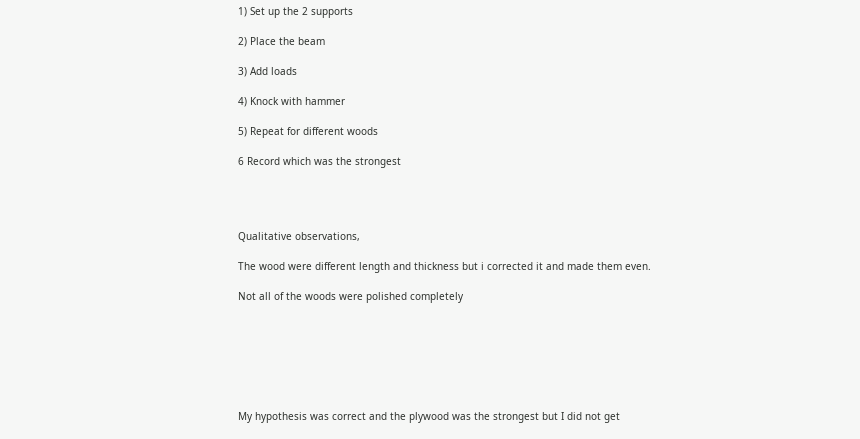1) Set up the 2 supports

2) Place the beam

3) Add loads

4) Knock with hammer

5) Repeat for different woods

6 Record which was the strongest




Qualitative observations,

The wood were different length and thickness but i corrected it and made them even.

Not all of the woods were polished completely







My hypothesis was correct and the plywood was the strongest but I did not get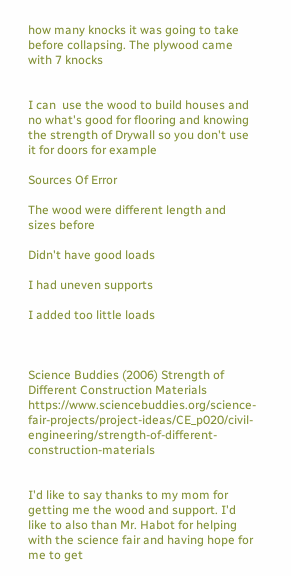how many knocks it was going to take before collapsing. The plywood came with 7 knocks


I can  use the wood to build houses and no what's good for flooring and knowing the strength of Drywall so you don't use it for doors for example

Sources Of Error

The wood were different length and sizes before

Didn't have good loads

I had uneven supports

I added too little loads



Science Buddies (2006) Strength of Different Construction Materials https://www.sciencebuddies.org/science-fair-projects/project-ideas/CE_p020/civil-engineering/strength-of-different-construction-materials


I'd like to say thanks to my mom for getting me the wood and support. I'd like to also than Mr. Habot for helping with the science fair and having hope for me to get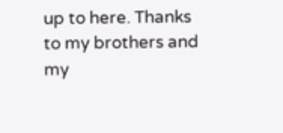up to here. Thanks to my brothers and my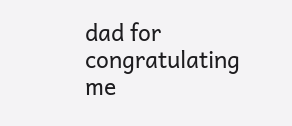dad for congratulating me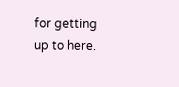for getting up to here.